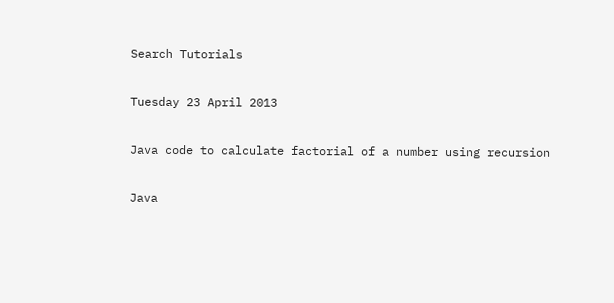Search Tutorials

Tuesday 23 April 2013

Java code to calculate factorial of a number using recursion

Java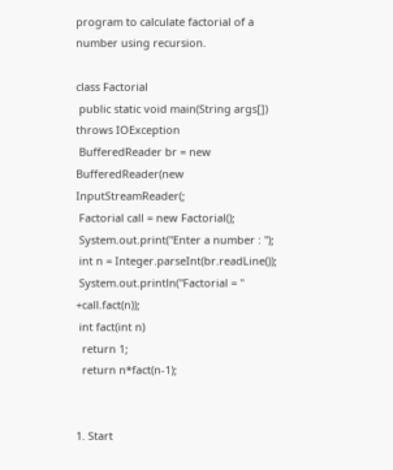program to calculate factorial of a number using recursion.

class Factorial
 public static void main(String args[]) throws IOException
 BufferedReader br = new BufferedReader(new InputStreamReader(;
 Factorial call = new Factorial();
 System.out.print("Enter a number : ");
 int n = Integer.parseInt(br.readLine());
 System.out.println("Factorial = " +call.fact(n));
 int fact(int n)
  return 1;
  return n*fact(n-1);


1. Start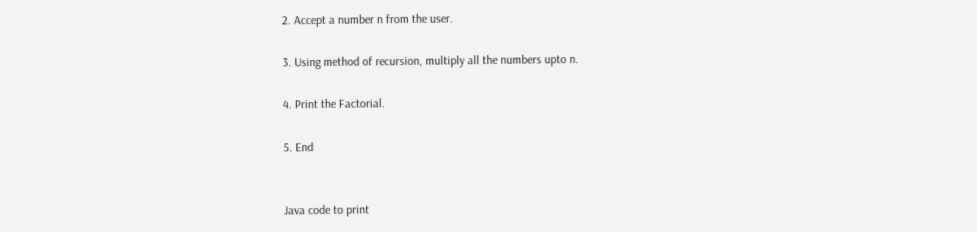2. Accept a number n from the user.

3. Using method of recursion, multiply all the numbers upto n.

4. Print the Factorial.

5. End


Java code to print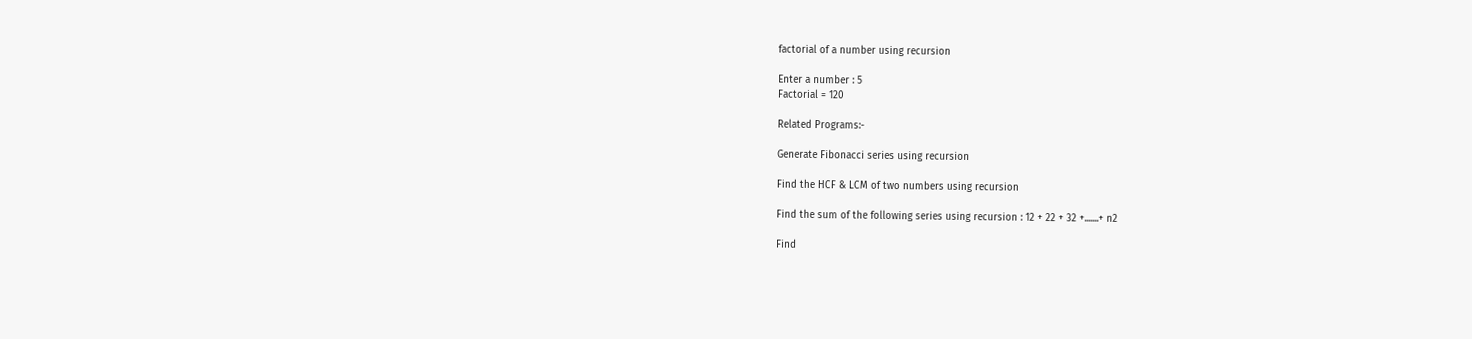factorial of a number using recursion

Enter a number : 5
Factorial = 120

Related Programs:-

Generate Fibonacci series using recursion

Find the HCF & LCM of two numbers using recursion

Find the sum of the following series using recursion : 12 + 22 + 32 +.......+ n2

Find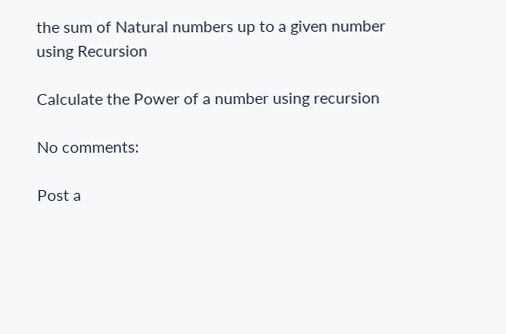the sum of Natural numbers up to a given number using Recursion

Calculate the Power of a number using recursion

No comments:

Post a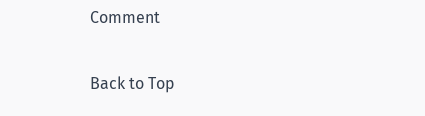Comment

Back to Top